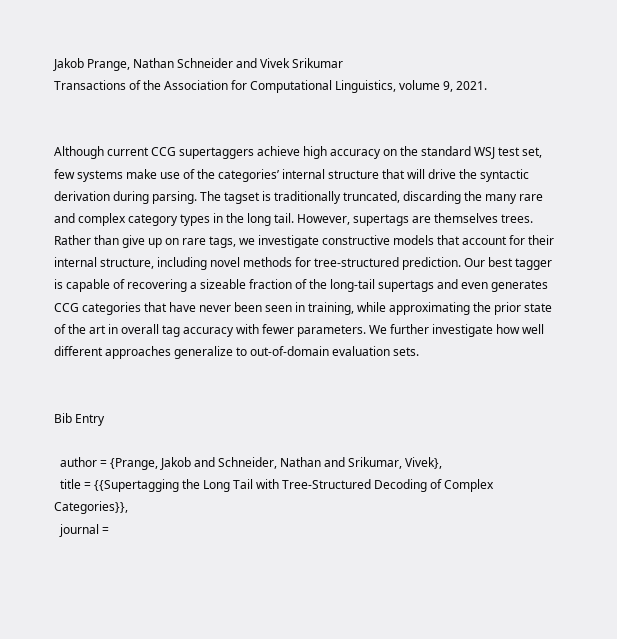Jakob Prange, Nathan Schneider and Vivek Srikumar
Transactions of the Association for Computational Linguistics, volume 9, 2021.


Although current CCG supertaggers achieve high accuracy on the standard WSJ test set, few systems make use of the categories’ internal structure that will drive the syntactic derivation during parsing. The tagset is traditionally truncated, discarding the many rare and complex category types in the long tail. However, supertags are themselves trees. Rather than give up on rare tags, we investigate constructive models that account for their internal structure, including novel methods for tree-structured prediction. Our best tagger is capable of recovering a sizeable fraction of the long-tail supertags and even generates CCG categories that have never been seen in training, while approximating the prior state of the art in overall tag accuracy with fewer parameters. We further investigate how well different approaches generalize to out-of-domain evaluation sets.


Bib Entry

  author = {Prange, Jakob and Schneider, Nathan and Srikumar, Vivek},
  title = {{Supertagging the Long Tail with Tree-Structured Decoding of Complex Categories}},
  journal =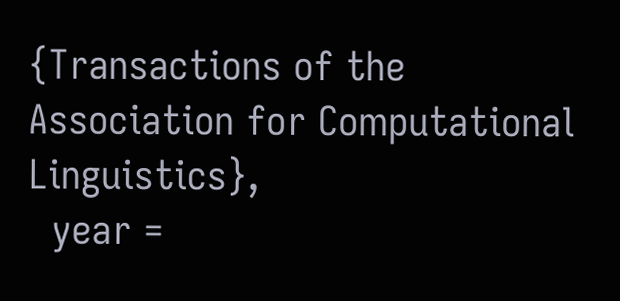{Transactions of the Association for Computational Linguistics},
  year =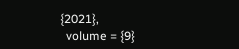{2021},
  volume = {9}